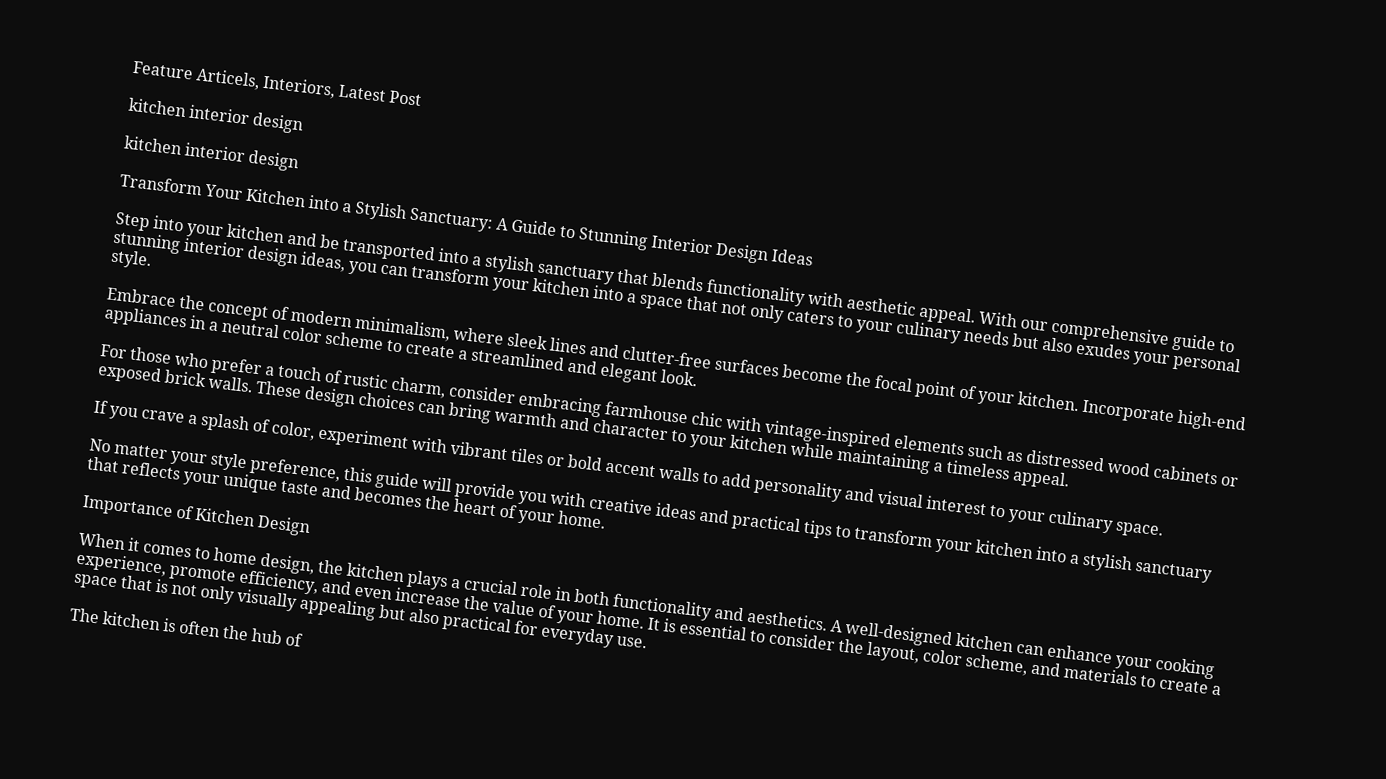Feature Articels, Interiors, Latest Post

kitchen interior design

kitchen interior design

Transform Your Kitchen into a Stylish Sanctuary: A Guide to Stunning Interior Design Ideas

Step into your kitchen and be transported into a stylish sanctuary that blends functionality with aesthetic appeal. With our comprehensive guide to stunning interior design ideas, you can transform your kitchen into a space that not only caters to your culinary needs but also exudes your personal style.

Embrace the concept of modern minimalism, where sleek lines and clutter-free surfaces become the focal point of your kitchen. Incorporate high-end appliances in a neutral color scheme to create a streamlined and elegant look.

For those who prefer a touch of rustic charm, consider embracing farmhouse chic with vintage-inspired elements such as distressed wood cabinets or exposed brick walls. These design choices can bring warmth and character to your kitchen while maintaining a timeless appeal.

If you crave a splash of color, experiment with vibrant tiles or bold accent walls to add personality and visual interest to your culinary space.

No matter your style preference, this guide will provide you with creative ideas and practical tips to transform your kitchen into a stylish sanctuary that reflects your unique taste and becomes the heart of your home.

Importance of Kitchen Design

When it comes to home design, the kitchen plays a crucial role in both functionality and aesthetics. A well-designed kitchen can enhance your cooking experience, promote efficiency, and even increase the value of your home. It is essential to consider the layout, color scheme, and materials to create a space that is not only visually appealing but also practical for everyday use.

The kitchen is often the hub of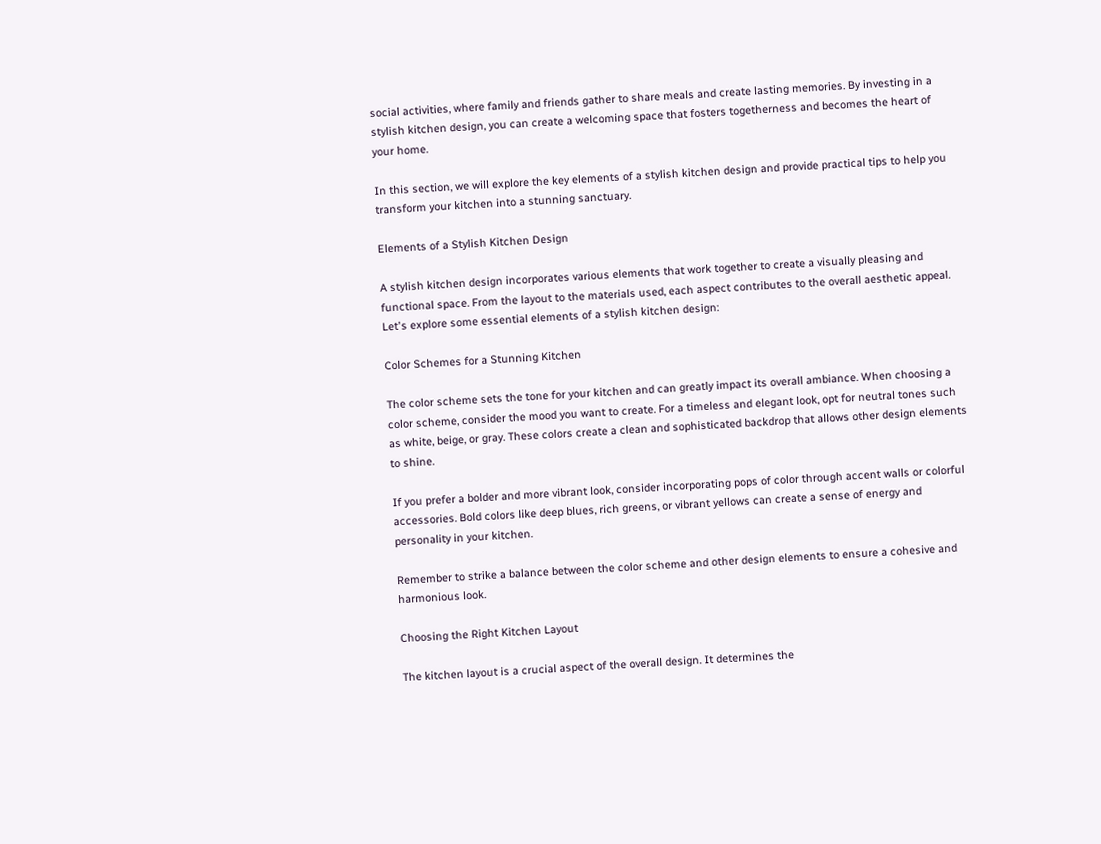social activities, where family and friends gather to share meals and create lasting memories. By investing in a stylish kitchen design, you can create a welcoming space that fosters togetherness and becomes the heart of your home.

In this section, we will explore the key elements of a stylish kitchen design and provide practical tips to help you transform your kitchen into a stunning sanctuary.

Elements of a Stylish Kitchen Design

A stylish kitchen design incorporates various elements that work together to create a visually pleasing and functional space. From the layout to the materials used, each aspect contributes to the overall aesthetic appeal. Let's explore some essential elements of a stylish kitchen design:

Color Schemes for a Stunning Kitchen

The color scheme sets the tone for your kitchen and can greatly impact its overall ambiance. When choosing a color scheme, consider the mood you want to create. For a timeless and elegant look, opt for neutral tones such as white, beige, or gray. These colors create a clean and sophisticated backdrop that allows other design elements to shine.

If you prefer a bolder and more vibrant look, consider incorporating pops of color through accent walls or colorful accessories. Bold colors like deep blues, rich greens, or vibrant yellows can create a sense of energy and personality in your kitchen.

Remember to strike a balance between the color scheme and other design elements to ensure a cohesive and harmonious look.

Choosing the Right Kitchen Layout

The kitchen layout is a crucial aspect of the overall design. It determines the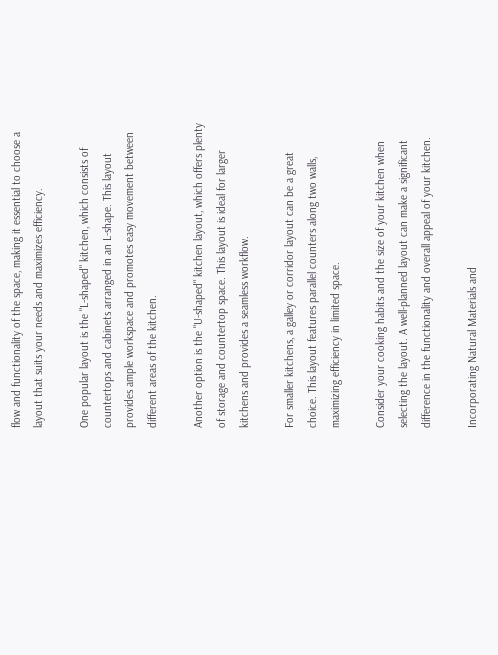flow and functionality of the space, making it essential to choose a layout that suits your needs and maximizes efficiency.

One popular layout is the "L-shaped" kitchen, which consists of countertops and cabinets arranged in an L-shape. This layout provides ample workspace and promotes easy movement between different areas of the kitchen.

Another option is the "U-shaped" kitchen layout, which offers plenty of storage and countertop space. This layout is ideal for larger kitchens and provides a seamless workflow.

For smaller kitchens, a galley or corridor layout can be a great choice. This layout features parallel counters along two walls, maximizing efficiency in limited space.

Consider your cooking habits and the size of your kitchen when selecting the layout. A well-planned layout can make a significant difference in the functionality and overall appeal of your kitchen.

Incorporating Natural Materials and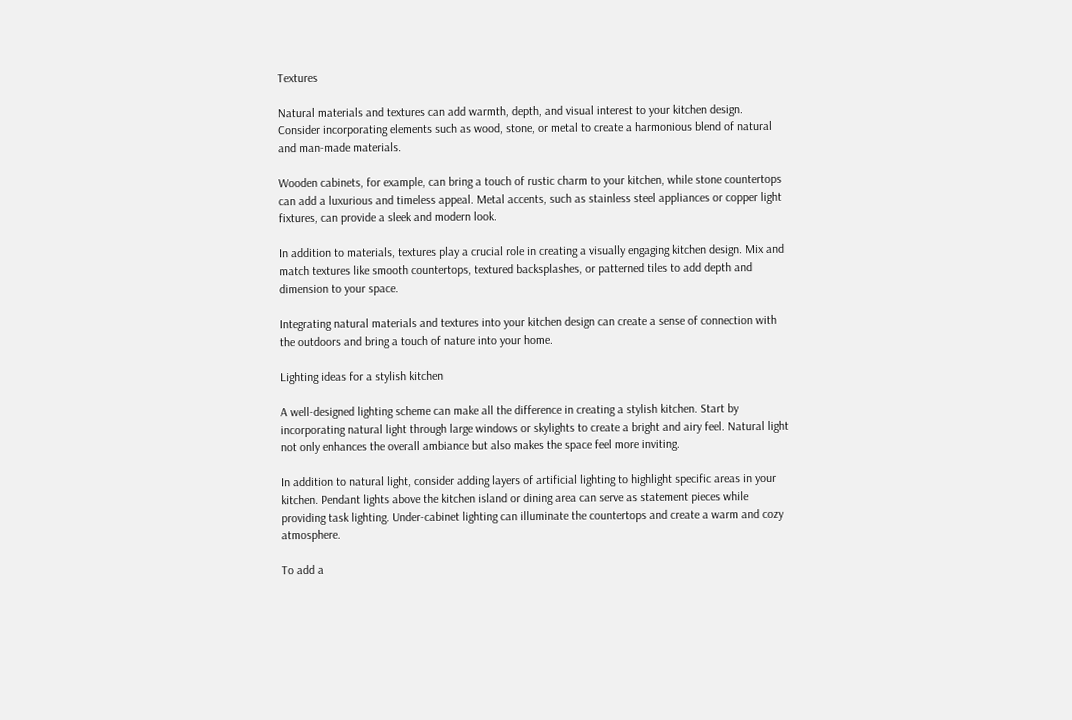Textures

Natural materials and textures can add warmth, depth, and visual interest to your kitchen design. Consider incorporating elements such as wood, stone, or metal to create a harmonious blend of natural and man-made materials.

Wooden cabinets, for example, can bring a touch of rustic charm to your kitchen, while stone countertops can add a luxurious and timeless appeal. Metal accents, such as stainless steel appliances or copper light fixtures, can provide a sleek and modern look.

In addition to materials, textures play a crucial role in creating a visually engaging kitchen design. Mix and match textures like smooth countertops, textured backsplashes, or patterned tiles to add depth and dimension to your space.

Integrating natural materials and textures into your kitchen design can create a sense of connection with the outdoors and bring a touch of nature into your home.

Lighting ideas for a stylish kitchen

A well-designed lighting scheme can make all the difference in creating a stylish kitchen. Start by incorporating natural light through large windows or skylights to create a bright and airy feel. Natural light not only enhances the overall ambiance but also makes the space feel more inviting.

In addition to natural light, consider adding layers of artificial lighting to highlight specific areas in your kitchen. Pendant lights above the kitchen island or dining area can serve as statement pieces while providing task lighting. Under-cabinet lighting can illuminate the countertops and create a warm and cozy atmosphere.

To add a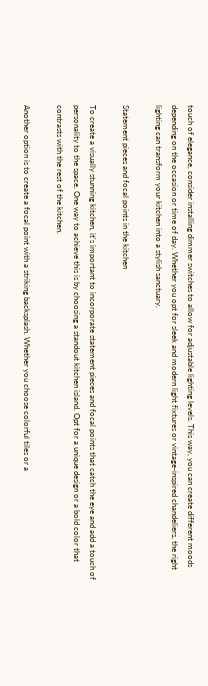touch of elegance, consider installing dimmer switches to allow for adjustable lighting levels. This way, you can create different moods depending on the occasion or time of day. Whether you opt for sleek and modern light fixtures or vintage-inspired chandeliers, the right lighting can transform your kitchen into a stylish sanctuary.

Statement pieces and focal points in the kitchen

To create a visually stunning kitchen, it's important to incorporate statement pieces and focal points that catch the eye and add a touch of personality to the space. One way to achieve this is by choosing a standout kitchen island. Opt for a unique design or a bold color that contrasts with the rest of the kitchen.

Another option is to create a focal point with a striking backsplash. Whether you choose colorful tiles or a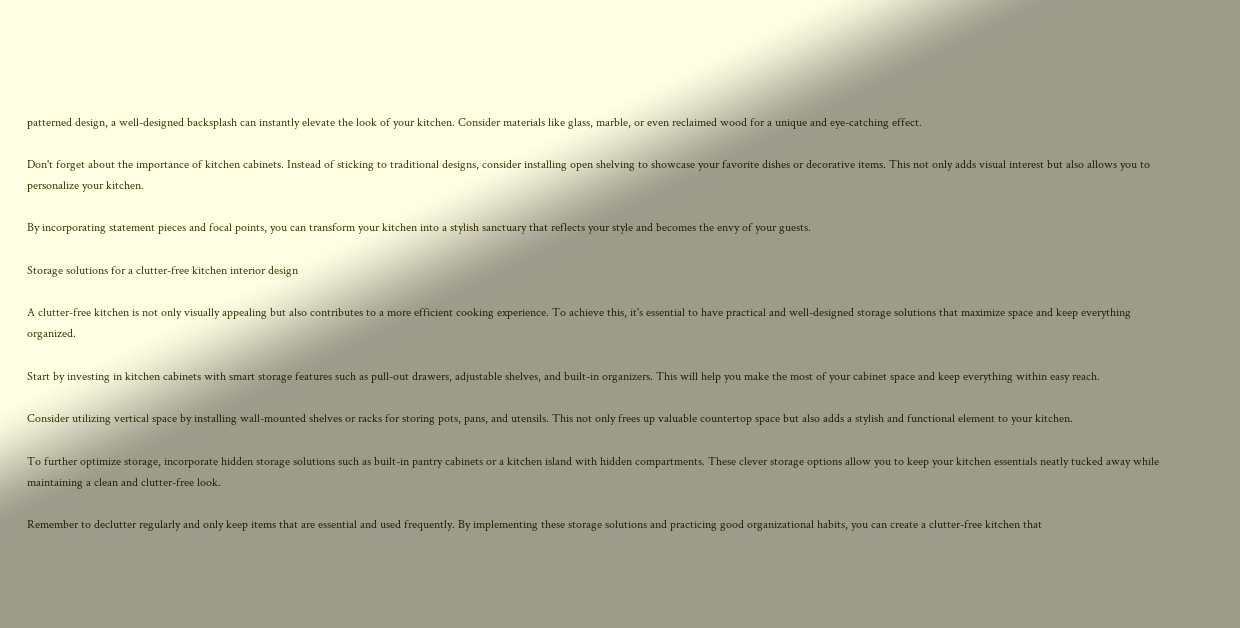patterned design, a well-designed backsplash can instantly elevate the look of your kitchen. Consider materials like glass, marble, or even reclaimed wood for a unique and eye-catching effect.

Don't forget about the importance of kitchen cabinets. Instead of sticking to traditional designs, consider installing open shelving to showcase your favorite dishes or decorative items. This not only adds visual interest but also allows you to personalize your kitchen.

By incorporating statement pieces and focal points, you can transform your kitchen into a stylish sanctuary that reflects your style and becomes the envy of your guests.

Storage solutions for a clutter-free kitchen interior design

A clutter-free kitchen is not only visually appealing but also contributes to a more efficient cooking experience. To achieve this, it's essential to have practical and well-designed storage solutions that maximize space and keep everything organized.

Start by investing in kitchen cabinets with smart storage features such as pull-out drawers, adjustable shelves, and built-in organizers. This will help you make the most of your cabinet space and keep everything within easy reach.

Consider utilizing vertical space by installing wall-mounted shelves or racks for storing pots, pans, and utensils. This not only frees up valuable countertop space but also adds a stylish and functional element to your kitchen.

To further optimize storage, incorporate hidden storage solutions such as built-in pantry cabinets or a kitchen island with hidden compartments. These clever storage options allow you to keep your kitchen essentials neatly tucked away while maintaining a clean and clutter-free look.

Remember to declutter regularly and only keep items that are essential and used frequently. By implementing these storage solutions and practicing good organizational habits, you can create a clutter-free kitchen that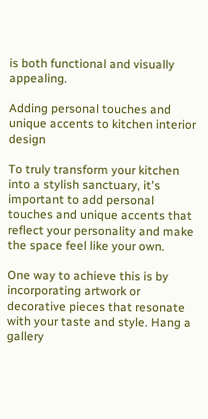is both functional and visually appealing.

Adding personal touches and unique accents to kitchen interior design

To truly transform your kitchen into a stylish sanctuary, it's important to add personal touches and unique accents that reflect your personality and make the space feel like your own.

One way to achieve this is by incorporating artwork or decorative pieces that resonate with your taste and style. Hang a gallery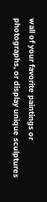wall of your favorite paintings or photographs, or display unique sculptures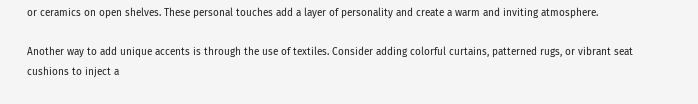or ceramics on open shelves. These personal touches add a layer of personality and create a warm and inviting atmosphere.

Another way to add unique accents is through the use of textiles. Consider adding colorful curtains, patterned rugs, or vibrant seat cushions to inject a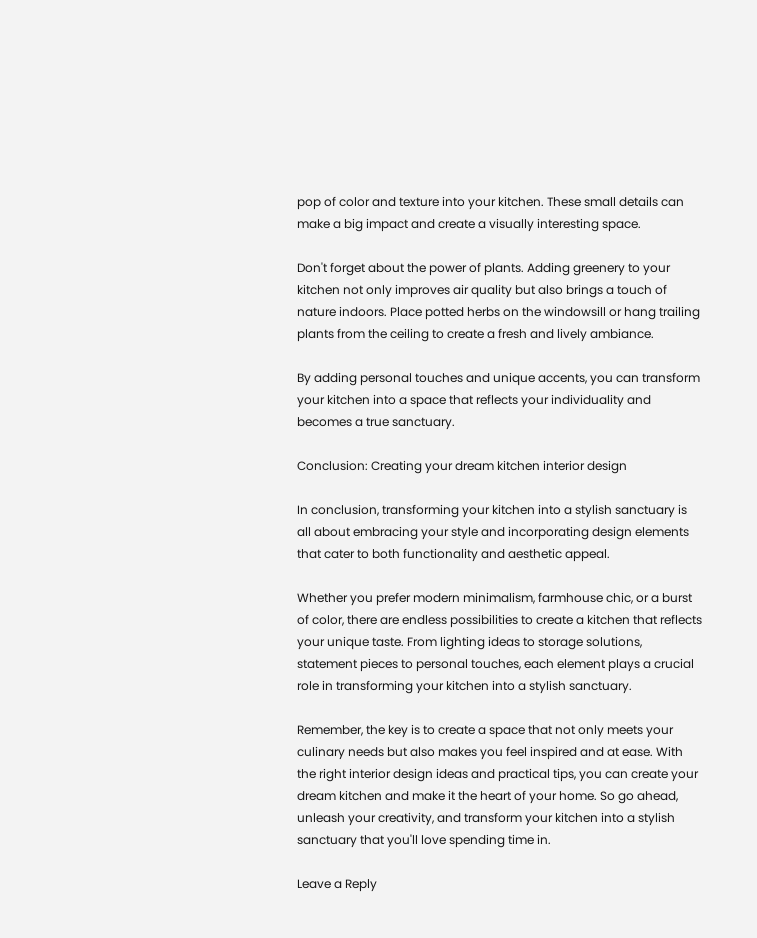pop of color and texture into your kitchen. These small details can make a big impact and create a visually interesting space.

Don't forget about the power of plants. Adding greenery to your kitchen not only improves air quality but also brings a touch of nature indoors. Place potted herbs on the windowsill or hang trailing plants from the ceiling to create a fresh and lively ambiance.

By adding personal touches and unique accents, you can transform your kitchen into a space that reflects your individuality and becomes a true sanctuary.

Conclusion: Creating your dream kitchen interior design

In conclusion, transforming your kitchen into a stylish sanctuary is all about embracing your style and incorporating design elements that cater to both functionality and aesthetic appeal.

Whether you prefer modern minimalism, farmhouse chic, or a burst of color, there are endless possibilities to create a kitchen that reflects your unique taste. From lighting ideas to storage solutions, statement pieces to personal touches, each element plays a crucial role in transforming your kitchen into a stylish sanctuary.

Remember, the key is to create a space that not only meets your culinary needs but also makes you feel inspired and at ease. With the right interior design ideas and practical tips, you can create your dream kitchen and make it the heart of your home. So go ahead, unleash your creativity, and transform your kitchen into a stylish sanctuary that you'll love spending time in.

Leave a Reply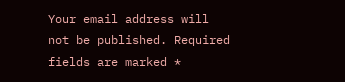Your email address will not be published. Required fields are marked *